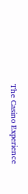The Casino Experience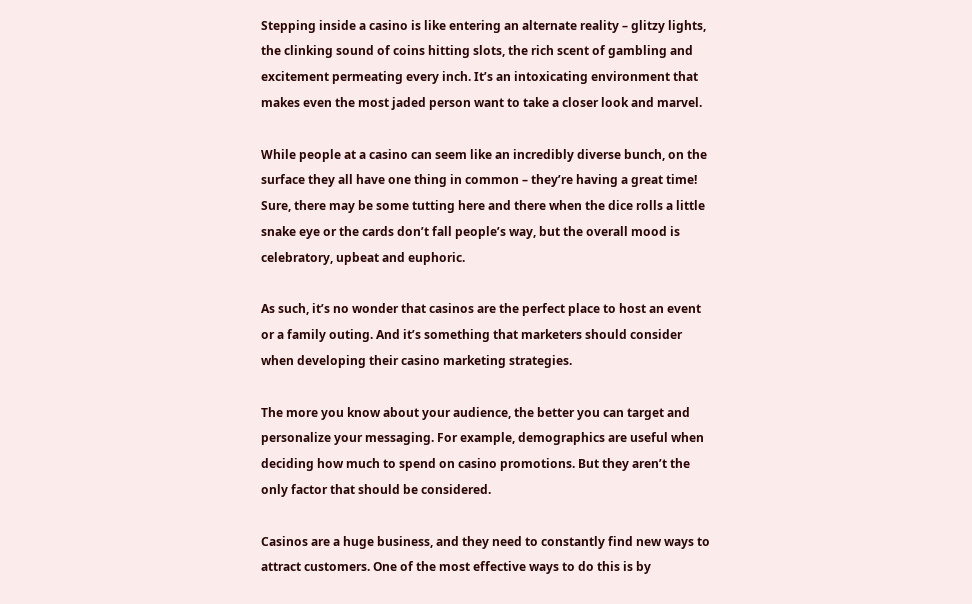Stepping inside a casino is like entering an alternate reality – glitzy lights, the clinking sound of coins hitting slots, the rich scent of gambling and excitement permeating every inch. It’s an intoxicating environment that makes even the most jaded person want to take a closer look and marvel.

While people at a casino can seem like an incredibly diverse bunch, on the surface they all have one thing in common – they’re having a great time! Sure, there may be some tutting here and there when the dice rolls a little snake eye or the cards don’t fall people’s way, but the overall mood is celebratory, upbeat and euphoric.

As such, it’s no wonder that casinos are the perfect place to host an event or a family outing. And it’s something that marketers should consider when developing their casino marketing strategies.

The more you know about your audience, the better you can target and personalize your messaging. For example, demographics are useful when deciding how much to spend on casino promotions. But they aren’t the only factor that should be considered.

Casinos are a huge business, and they need to constantly find new ways to attract customers. One of the most effective ways to do this is by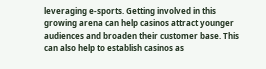leveraging e-sports. Getting involved in this growing arena can help casinos attract younger audiences and broaden their customer base. This can also help to establish casinos as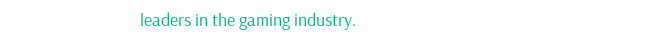leaders in the gaming industry.